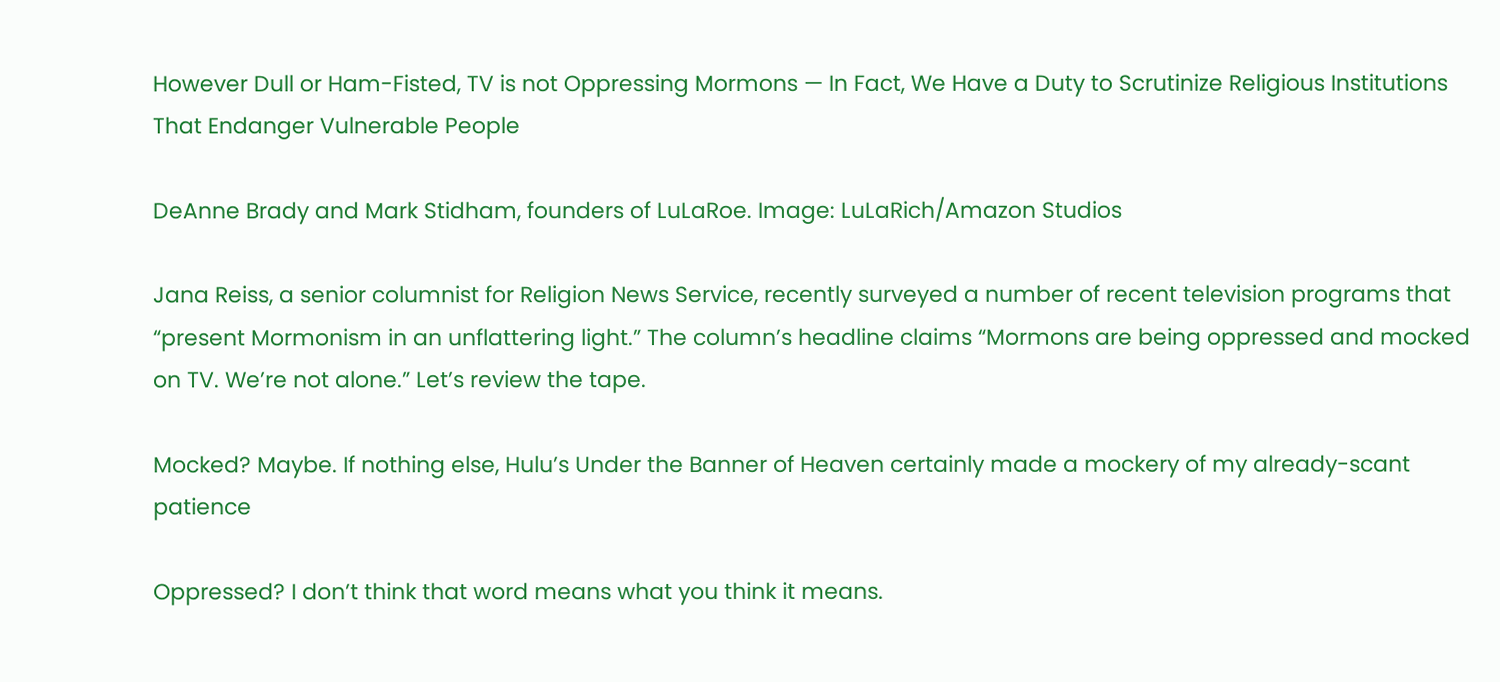However Dull or Ham-Fisted, TV is not Oppressing Mormons — In Fact, We Have a Duty to Scrutinize Religious Institutions That Endanger Vulnerable People

DeAnne Brady and Mark Stidham, founders of LuLaRoe. Image: LuLaRich/Amazon Studios

Jana Reiss, a senior columnist for Religion News Service, recently surveyed a number of recent television programs that “present Mormonism in an unflattering light.” The column’s headline claims “Mormons are being oppressed and mocked on TV. We’re not alone.” Let’s review the tape.

Mocked? Maybe. If nothing else, Hulu’s Under the Banner of Heaven certainly made a mockery of my already-scant patience

Oppressed? I don’t think that word means what you think it means.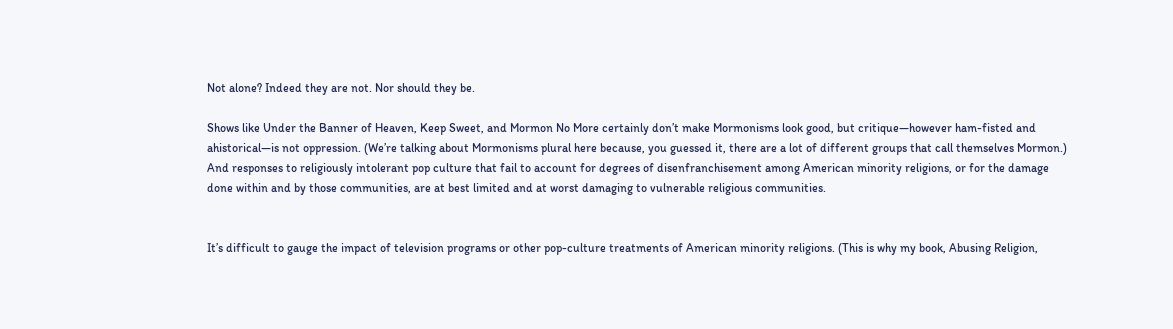Not alone? Indeed they are not. Nor should they be.

Shows like Under the Banner of Heaven, Keep Sweet, and Mormon No More certainly don’t make Mormonisms look good, but critique—however ham-fisted and ahistorical—is not oppression. (We’re talking about Mormonisms plural here because, you guessed it, there are a lot of different groups that call themselves Mormon.) And responses to religiously intolerant pop culture that fail to account for degrees of disenfranchisement among American minority religions, or for the damage done within and by those communities, are at best limited and at worst damaging to vulnerable religious communities.


It’s difficult to gauge the impact of television programs or other pop-culture treatments of American minority religions. (This is why my book, Abusing Religion,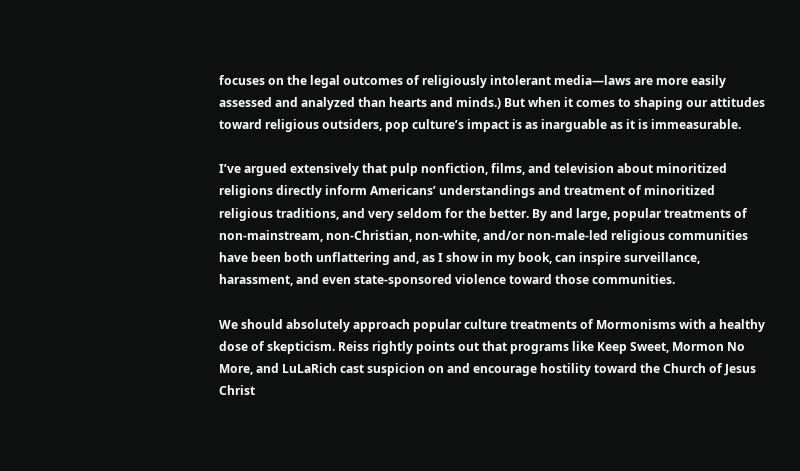focuses on the legal outcomes of religiously intolerant media—laws are more easily assessed and analyzed than hearts and minds.) But when it comes to shaping our attitudes toward religious outsiders, pop culture’s impact is as inarguable as it is immeasurable.

I’ve argued extensively that pulp nonfiction, films, and television about minoritized religions directly inform Americans’ understandings and treatment of minoritized religious traditions, and very seldom for the better. By and large, popular treatments of non-mainstream, non-Christian, non-white, and/or non-male-led religious communities have been both unflattering and, as I show in my book, can inspire surveillance, harassment, and even state-sponsored violence toward those communities.

We should absolutely approach popular culture treatments of Mormonisms with a healthy dose of skepticism. Reiss rightly points out that programs like Keep Sweet, Mormon No More, and LuLaRich cast suspicion on and encourage hostility toward the Church of Jesus Christ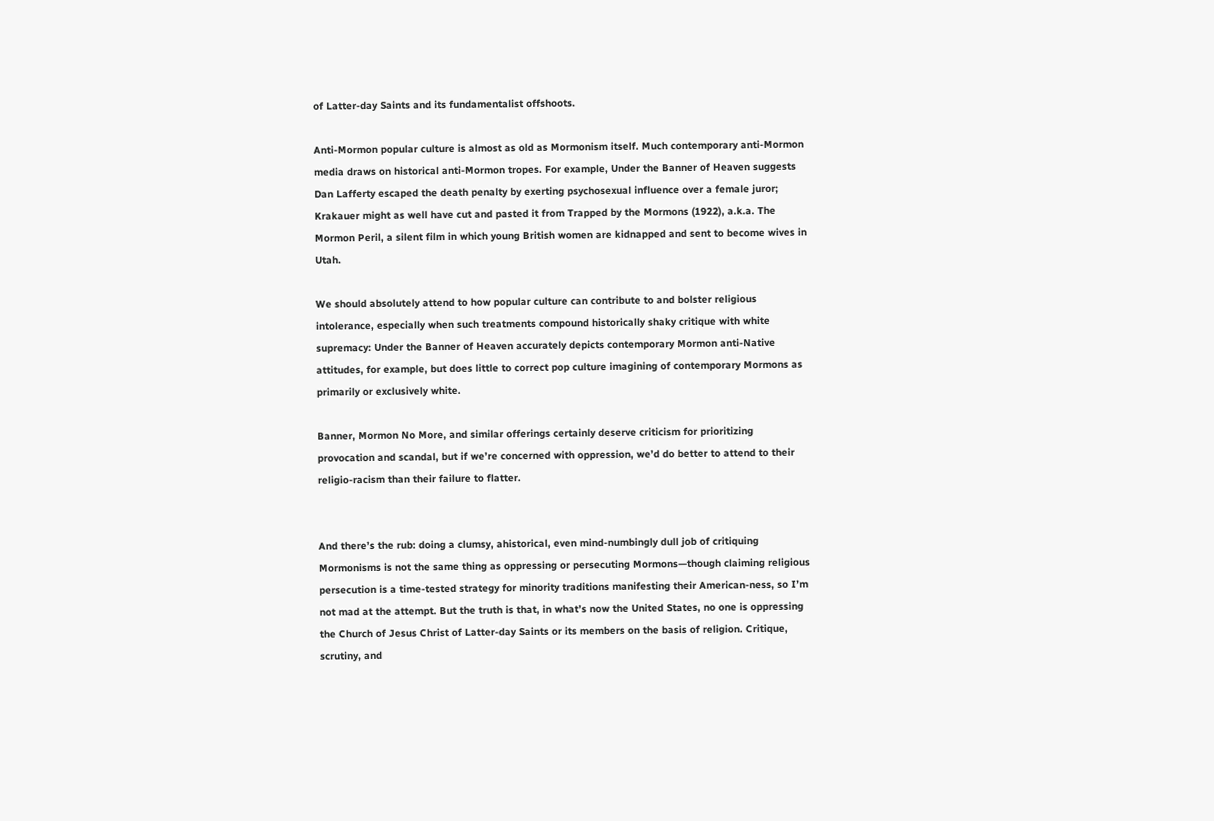of Latter-day Saints and its fundamentalist offshoots.

Anti-Mormon popular culture is almost as old as Mormonism itself. Much contemporary anti-Mormon media draws on historical anti-Mormon tropes. For example, Under the Banner of Heaven suggests Dan Lafferty escaped the death penalty by exerting psychosexual influence over a female juror; Krakauer might as well have cut and pasted it from Trapped by the Mormons (1922), a.k.a. The Mormon Peril, a silent film in which young British women are kidnapped and sent to become wives in Utah.

We should absolutely attend to how popular culture can contribute to and bolster religious intolerance, especially when such treatments compound historically shaky critique with white supremacy: Under the Banner of Heaven accurately depicts contemporary Mormon anti-Native attitudes, for example, but does little to correct pop culture imagining of contemporary Mormons as primarily or exclusively white.

Banner, Mormon No More, and similar offerings certainly deserve criticism for prioritizing provocation and scandal, but if we’re concerned with oppression, we’d do better to attend to their religio-racism than their failure to flatter.


And there’s the rub: doing a clumsy, ahistorical, even mind-numbingly dull job of critiquing Mormonisms is not the same thing as oppressing or persecuting Mormons—though claiming religious persecution is a time-tested strategy for minority traditions manifesting their American-ness, so I’m not mad at the attempt. But the truth is that, in what’s now the United States, no one is oppressing the Church of Jesus Christ of Latter-day Saints or its members on the basis of religion. Critique, scrutiny, and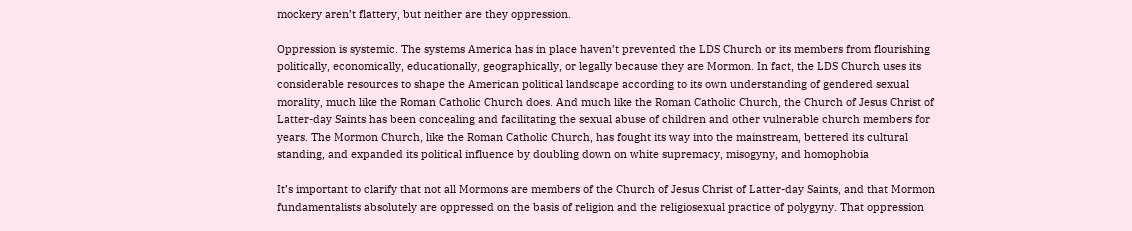mockery aren’t flattery, but neither are they oppression.

Oppression is systemic. The systems America has in place haven’t prevented the LDS Church or its members from flourishing politically, economically, educationally, geographically, or legally because they are Mormon. In fact, the LDS Church uses its considerable resources to shape the American political landscape according to its own understanding of gendered sexual morality, much like the Roman Catholic Church does. And much like the Roman Catholic Church, the Church of Jesus Christ of Latter-day Saints has been concealing and facilitating the sexual abuse of children and other vulnerable church members for years. The Mormon Church, like the Roman Catholic Church, has fought its way into the mainstream, bettered its cultural standing, and expanded its political influence by doubling down on white supremacy, misogyny, and homophobia

It’s important to clarify that not all Mormons are members of the Church of Jesus Christ of Latter-day Saints, and that Mormon fundamentalists absolutely are oppressed on the basis of religion and the religiosexual practice of polygyny. That oppression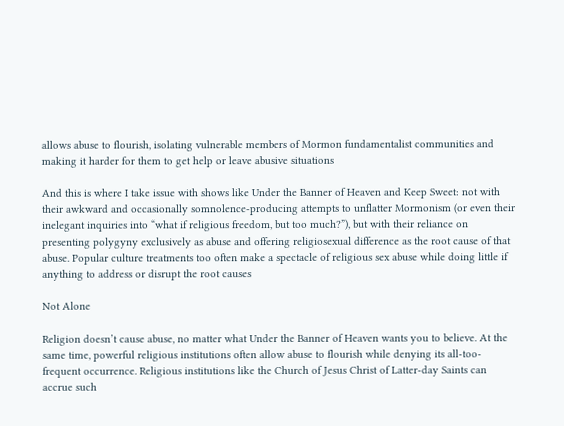allows abuse to flourish, isolating vulnerable members of Mormon fundamentalist communities and making it harder for them to get help or leave abusive situations

And this is where I take issue with shows like Under the Banner of Heaven and Keep Sweet: not with their awkward and occasionally somnolence-producing attempts to unflatter Mormonism (or even their inelegant inquiries into “what if religious freedom, but too much?”), but with their reliance on presenting polygyny exclusively as abuse and offering religiosexual difference as the root cause of that abuse. Popular culture treatments too often make a spectacle of religious sex abuse while doing little if anything to address or disrupt the root causes

Not Alone

Religion doesn’t cause abuse, no matter what Under the Banner of Heaven wants you to believe. At the same time, powerful religious institutions often allow abuse to flourish while denying its all-too-frequent occurrence. Religious institutions like the Church of Jesus Christ of Latter-day Saints can accrue such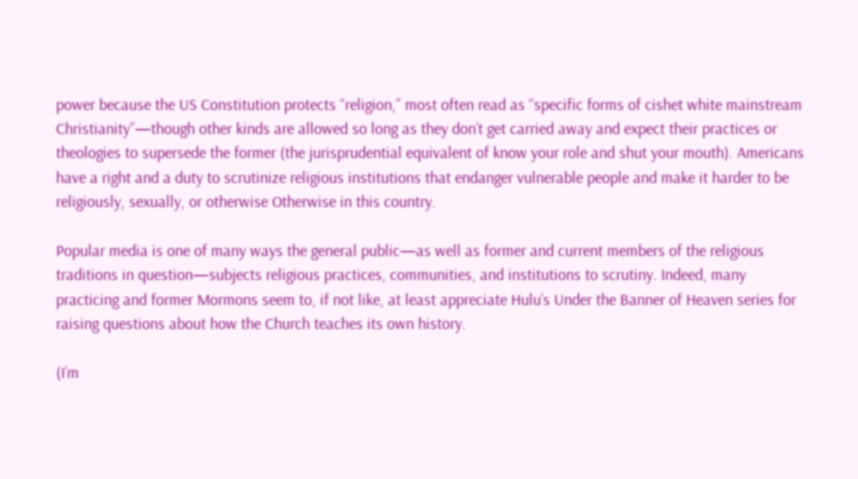power because the US Constitution protects “religion,” most often read as “specific forms of cishet white mainstream Christianity”—though other kinds are allowed so long as they don’t get carried away and expect their practices or theologies to supersede the former (the jurisprudential equivalent of know your role and shut your mouth). Americans have a right and a duty to scrutinize religious institutions that endanger vulnerable people and make it harder to be religiously, sexually, or otherwise Otherwise in this country.

Popular media is one of many ways the general public—as well as former and current members of the religious traditions in question—subjects religious practices, communities, and institutions to scrutiny. Indeed, many practicing and former Mormons seem to, if not like, at least appreciate Hulu’s Under the Banner of Heaven series for raising questions about how the Church teaches its own history.

(I’m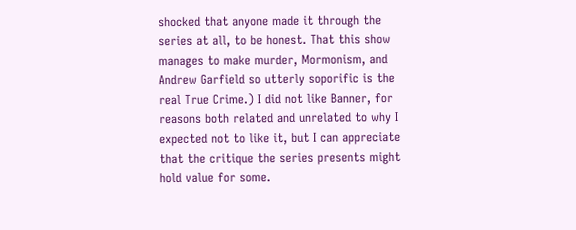shocked that anyone made it through the series at all, to be honest. That this show manages to make murder, Mormonism, and Andrew Garfield so utterly soporific is the real True Crime.) I did not like Banner, for reasons both related and unrelated to why I expected not to like it, but I can appreciate that the critique the series presents might hold value for some.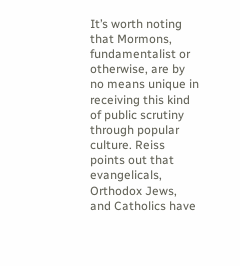It’s worth noting that Mormons, fundamentalist or otherwise, are by no means unique in receiving this kind of public scrutiny through popular culture. Reiss points out that evangelicals, Orthodox Jews, and Catholics have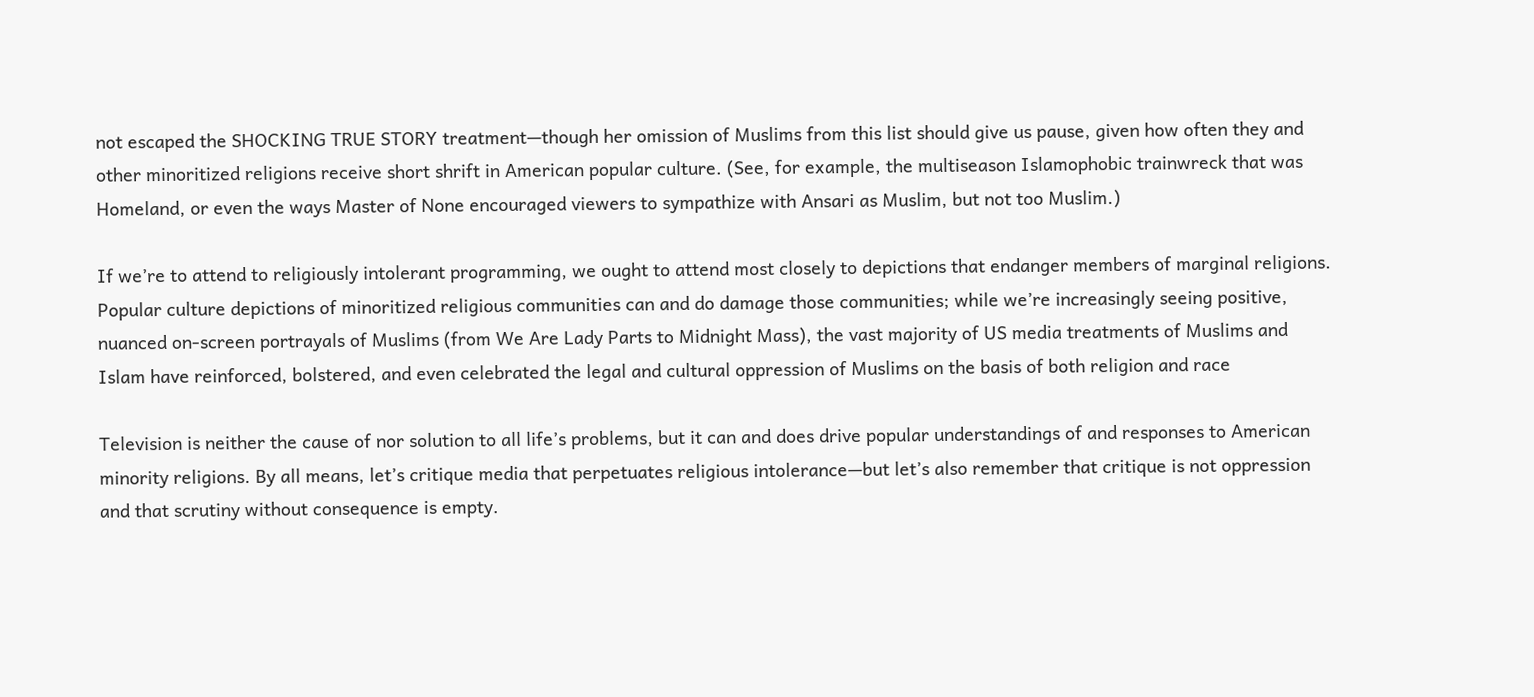not escaped the SHOCKING TRUE STORY treatment—though her omission of Muslims from this list should give us pause, given how often they and other minoritized religions receive short shrift in American popular culture. (See, for example, the multiseason Islamophobic trainwreck that was Homeland, or even the ways Master of None encouraged viewers to sympathize with Ansari as Muslim, but not too Muslim.)

If we’re to attend to religiously intolerant programming, we ought to attend most closely to depictions that endanger members of marginal religions. Popular culture depictions of minoritized religious communities can and do damage those communities; while we’re increasingly seeing positive, nuanced on-screen portrayals of Muslims (from We Are Lady Parts to Midnight Mass), the vast majority of US media treatments of Muslims and Islam have reinforced, bolstered, and even celebrated the legal and cultural oppression of Muslims on the basis of both religion and race

Television is neither the cause of nor solution to all life’s problems, but it can and does drive popular understandings of and responses to American minority religions. By all means, let’s critique media that perpetuates religious intolerance—but let’s also remember that critique is not oppression and that scrutiny without consequence is empty.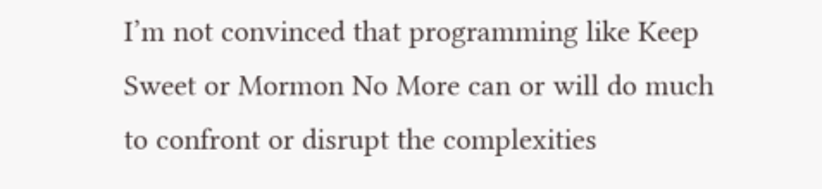I’m not convinced that programming like Keep Sweet or Mormon No More can or will do much to confront or disrupt the complexities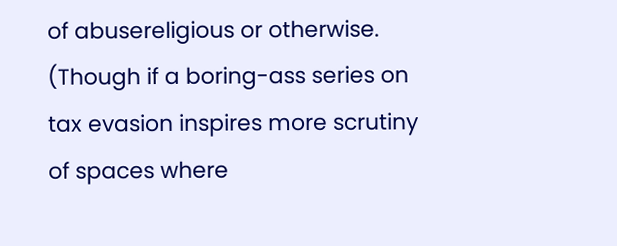of abusereligious or otherwise. (Though if a boring-ass series on tax evasion inspires more scrutiny of spaces where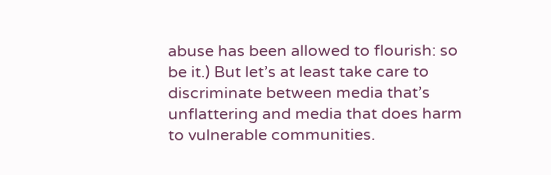abuse has been allowed to flourish: so be it.) But let’s at least take care to discriminate between media that’s unflattering and media that does harm to vulnerable communities.